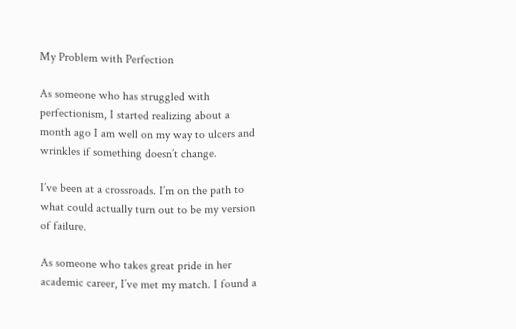My Problem with Perfection

As someone who has struggled with perfectionism, I started realizing about a month ago I am well on my way to ulcers and wrinkles if something doesn’t change.

I’ve been at a crossroads. I’m on the path to what could actually turn out to be my version of failure.

As someone who takes great pride in her academic career, I’ve met my match. I found a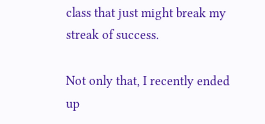class that just might break my streak of success.

Not only that, I recently ended up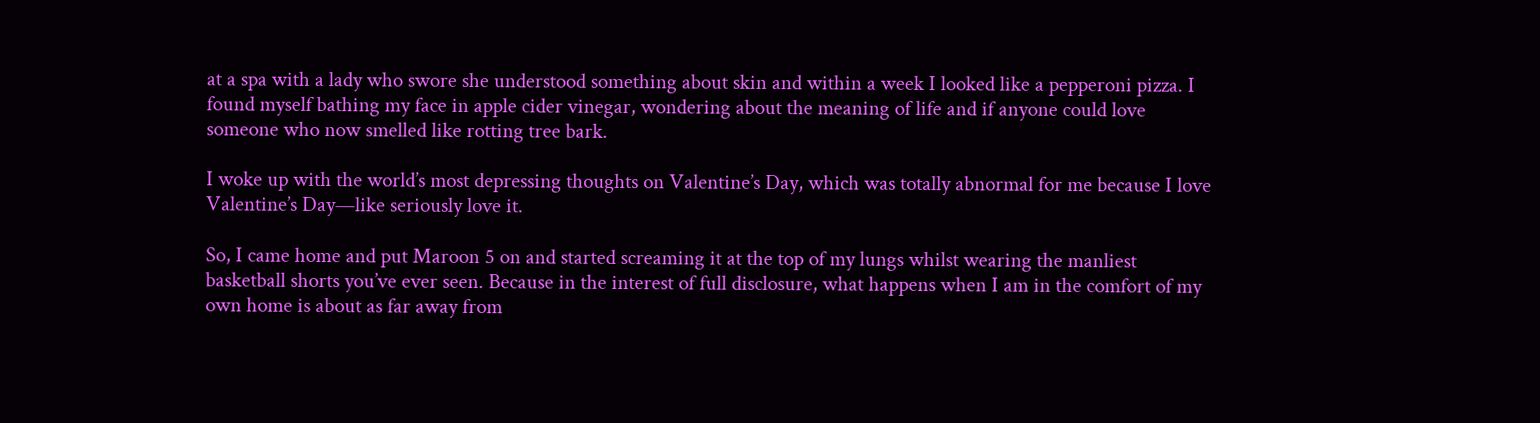at a spa with a lady who swore she understood something about skin and within a week I looked like a pepperoni pizza. I found myself bathing my face in apple cider vinegar, wondering about the meaning of life and if anyone could love someone who now smelled like rotting tree bark.

I woke up with the world’s most depressing thoughts on Valentine’s Day, which was totally abnormal for me because I love Valentine’s Day—like seriously love it.

So, I came home and put Maroon 5 on and started screaming it at the top of my lungs whilst wearing the manliest basketball shorts you’ve ever seen. Because in the interest of full disclosure, what happens when I am in the comfort of my own home is about as far away from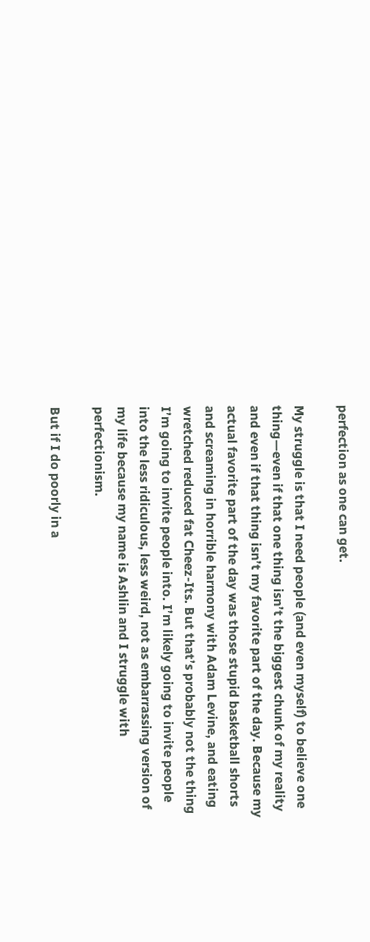perfection as one can get.

My struggle is that I need people (and even myself) to believe one thing—even if that one thing isn’t the biggest chunk of my reality and even if that thing isn’t my favorite part of the day. Because my actual favorite part of the day was those stupid basketball shorts and screaming in horrible harmony with Adam Levine, and eating wretched reduced fat Cheez-Its. But that’s probably not the thing I’m going to invite people into. I’m likely going to invite people into the less ridiculous, less weird, not as embarrassing version of my life because my name is Ashlin and I struggle with perfectionism.

But if I do poorly in a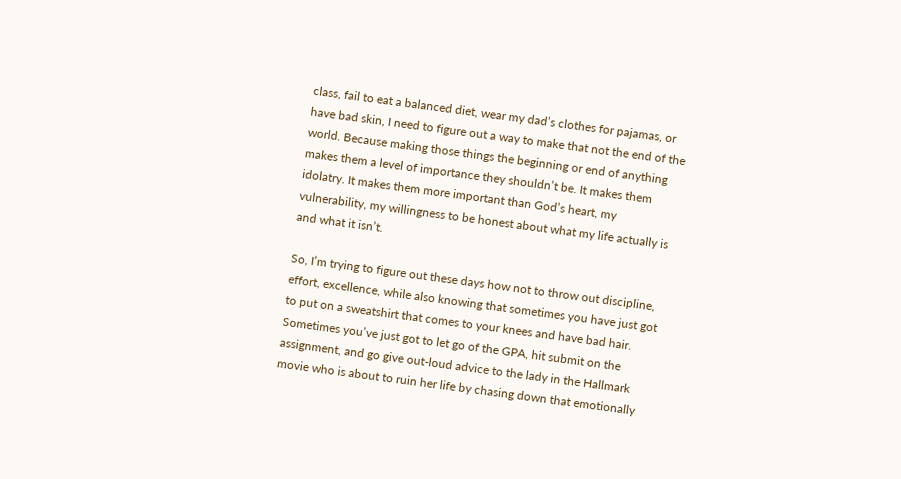class, fail to eat a balanced diet, wear my dad’s clothes for pajamas, or have bad skin, I need to figure out a way to make that not the end of the world. Because making those things the beginning or end of anything makes them a level of importance they shouldn’t be. It makes them idolatry. It makes them more important than God’s heart, my vulnerability, my willingness to be honest about what my life actually is and what it isn’t.

So, I’m trying to figure out these days how not to throw out discipline, effort, excellence, while also knowing that sometimes you have just got to put on a sweatshirt that comes to your knees and have bad hair. Sometimes you’ve just got to let go of the GPA, hit submit on the assignment, and go give out-loud advice to the lady in the Hallmark movie who is about to ruin her life by chasing down that emotionally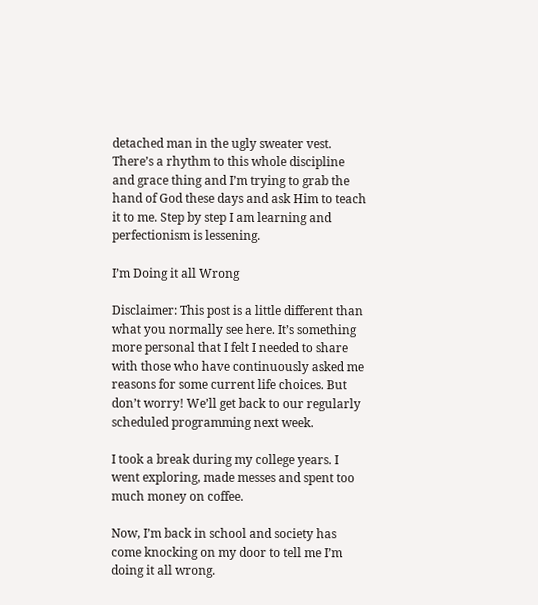detached man in the ugly sweater vest. There’s a rhythm to this whole discipline and grace thing and I’m trying to grab the hand of God these days and ask Him to teach it to me. Step by step I am learning and perfectionism is lessening.

I’m Doing it all Wrong

Disclaimer: This post is a little different than what you normally see here. It’s something more personal that I felt I needed to share with those who have continuously asked me reasons for some current life choices. But don’t worry! We’ll get back to our regularly scheduled programming next week.

I took a break during my college years. I went exploring, made messes and spent too much money on coffee.

Now, I’m back in school and society has come knocking on my door to tell me I’m doing it all wrong.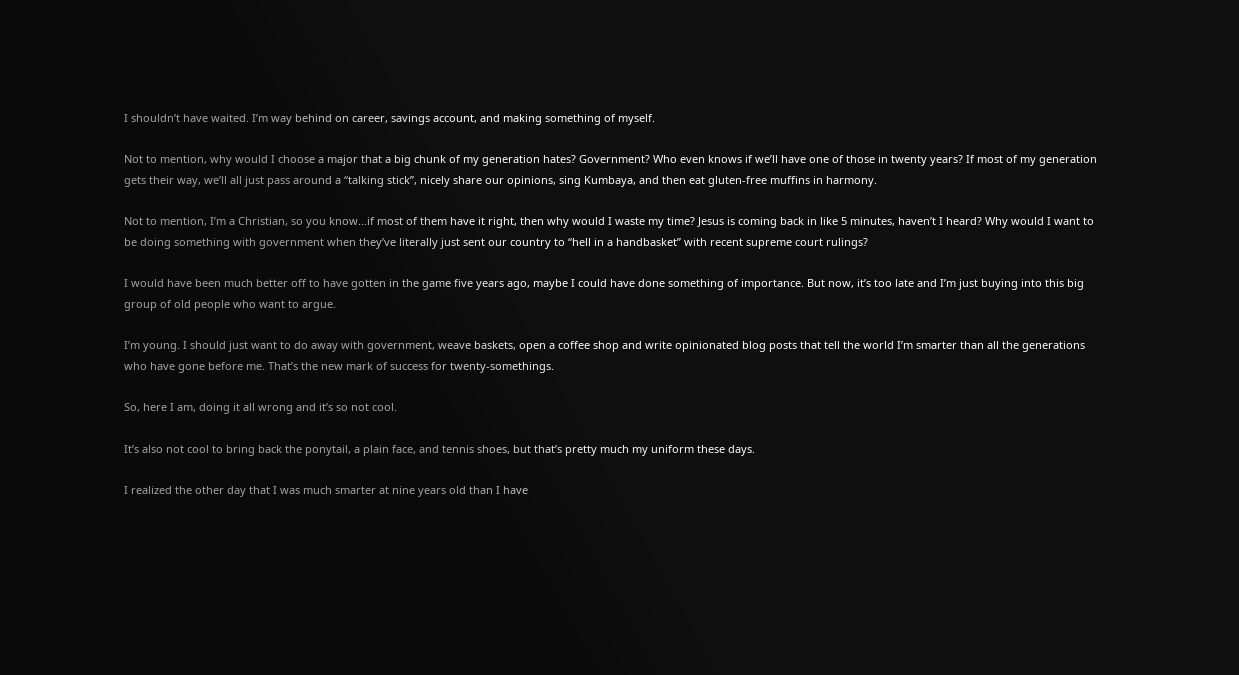I shouldn’t have waited. I’m way behind on career, savings account, and making something of myself.

Not to mention, why would I choose a major that a big chunk of my generation hates? Government? Who even knows if we’ll have one of those in twenty years? If most of my generation gets their way, we’ll all just pass around a “talking stick”, nicely share our opinions, sing Kumbaya, and then eat gluten-free muffins in harmony.

Not to mention, I’m a Christian, so you know…if most of them have it right, then why would I waste my time? Jesus is coming back in like 5 minutes, haven’t I heard? Why would I want to be doing something with government when they’ve literally just sent our country to “hell in a handbasket” with recent supreme court rulings?

I would have been much better off to have gotten in the game five years ago, maybe I could have done something of importance. But now, it’s too late and I’m just buying into this big group of old people who want to argue.

I’m young. I should just want to do away with government, weave baskets, open a coffee shop and write opinionated blog posts that tell the world I’m smarter than all the generations who have gone before me. That’s the new mark of success for twenty-somethings.

So, here I am, doing it all wrong and it’s so not cool.

It’s also not cool to bring back the ponytail, a plain face, and tennis shoes, but that’s pretty much my uniform these days.

I realized the other day that I was much smarter at nine years old than I have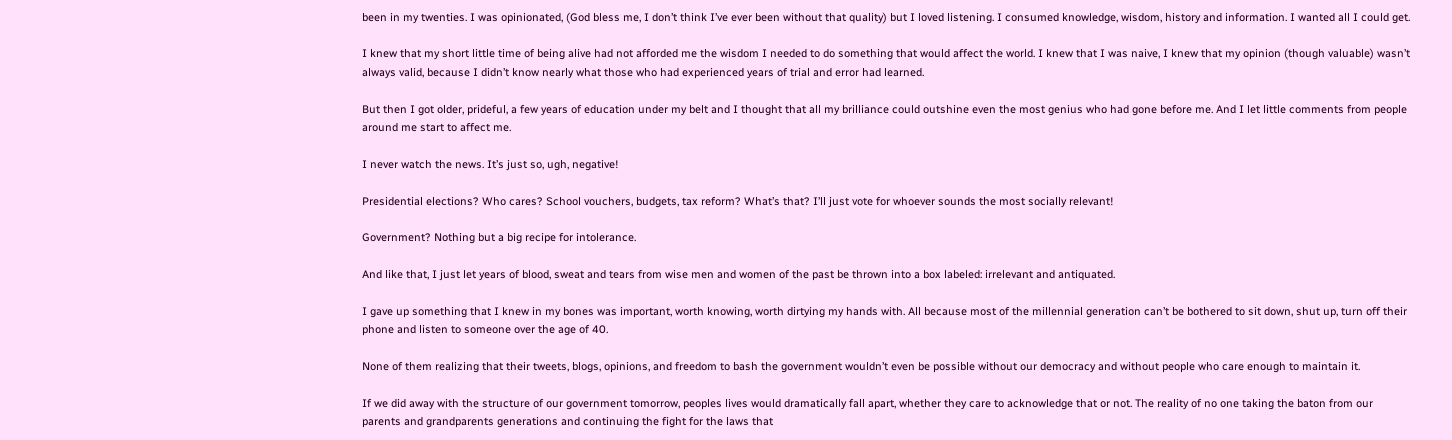been in my twenties. I was opinionated, (God bless me, I don’t think I’ve ever been without that quality) but I loved listening. I consumed knowledge, wisdom, history and information. I wanted all I could get.

I knew that my short little time of being alive had not afforded me the wisdom I needed to do something that would affect the world. I knew that I was naive, I knew that my opinion (though valuable) wasn’t always valid, because I didn’t know nearly what those who had experienced years of trial and error had learned.

But then I got older, prideful, a few years of education under my belt and I thought that all my brilliance could outshine even the most genius who had gone before me. And I let little comments from people around me start to affect me.

I never watch the news. It’s just so, ugh, negative!

Presidential elections? Who cares? School vouchers, budgets, tax reform? What’s that? I’ll just vote for whoever sounds the most socially relevant!

Government? Nothing but a big recipe for intolerance.

And like that, I just let years of blood, sweat and tears from wise men and women of the past be thrown into a box labeled: irrelevant and antiquated.

I gave up something that I knew in my bones was important, worth knowing, worth dirtying my hands with. All because most of the millennial generation can’t be bothered to sit down, shut up, turn off their phone and listen to someone over the age of 40.

None of them realizing that their tweets, blogs, opinions, and freedom to bash the government wouldn’t even be possible without our democracy and without people who care enough to maintain it.

If we did away with the structure of our government tomorrow, peoples lives would dramatically fall apart, whether they care to acknowledge that or not. The reality of no one taking the baton from our parents and grandparents generations and continuing the fight for the laws that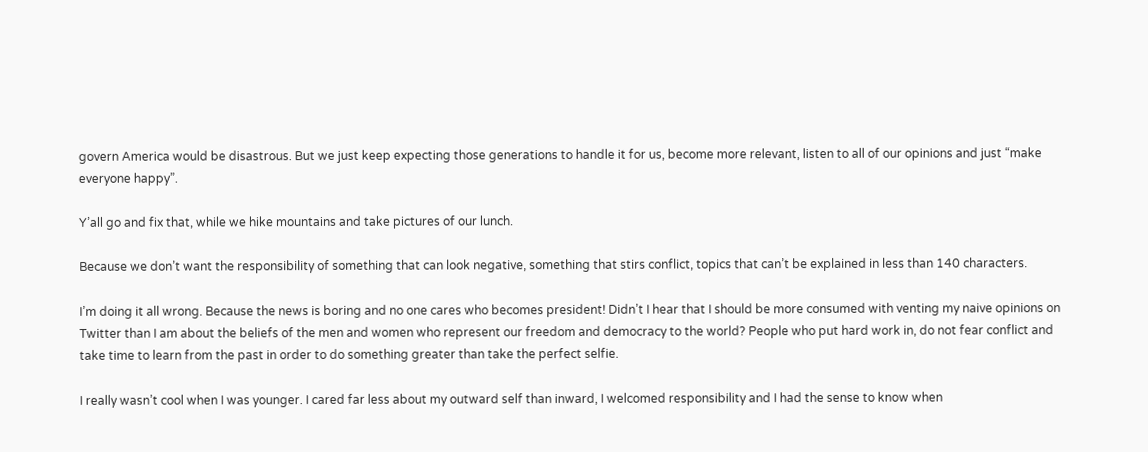govern America would be disastrous. But we just keep expecting those generations to handle it for us, become more relevant, listen to all of our opinions and just “make everyone happy”.

Y’all go and fix that, while we hike mountains and take pictures of our lunch.

Because we don’t want the responsibility of something that can look negative, something that stirs conflict, topics that can’t be explained in less than 140 characters.

I’m doing it all wrong. Because the news is boring and no one cares who becomes president! Didn’t I hear that I should be more consumed with venting my naive opinions on Twitter than I am about the beliefs of the men and women who represent our freedom and democracy to the world? People who put hard work in, do not fear conflict and take time to learn from the past in order to do something greater than take the perfect selfie.

I really wasn’t cool when I was younger. I cared far less about my outward self than inward, I welcomed responsibility and I had the sense to know when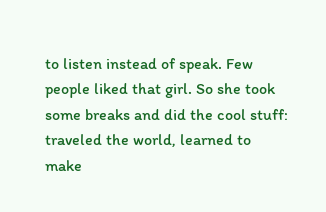to listen instead of speak. Few people liked that girl. So she took some breaks and did the cool stuff: traveled the world, learned to make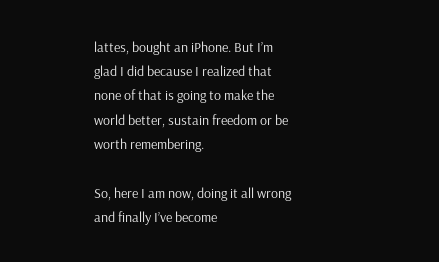lattes, bought an iPhone. But I’m glad I did because I realized that none of that is going to make the world better, sustain freedom or be worth remembering.

So, here I am now, doing it all wrong and finally I’ve become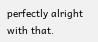perfectly alright with that.